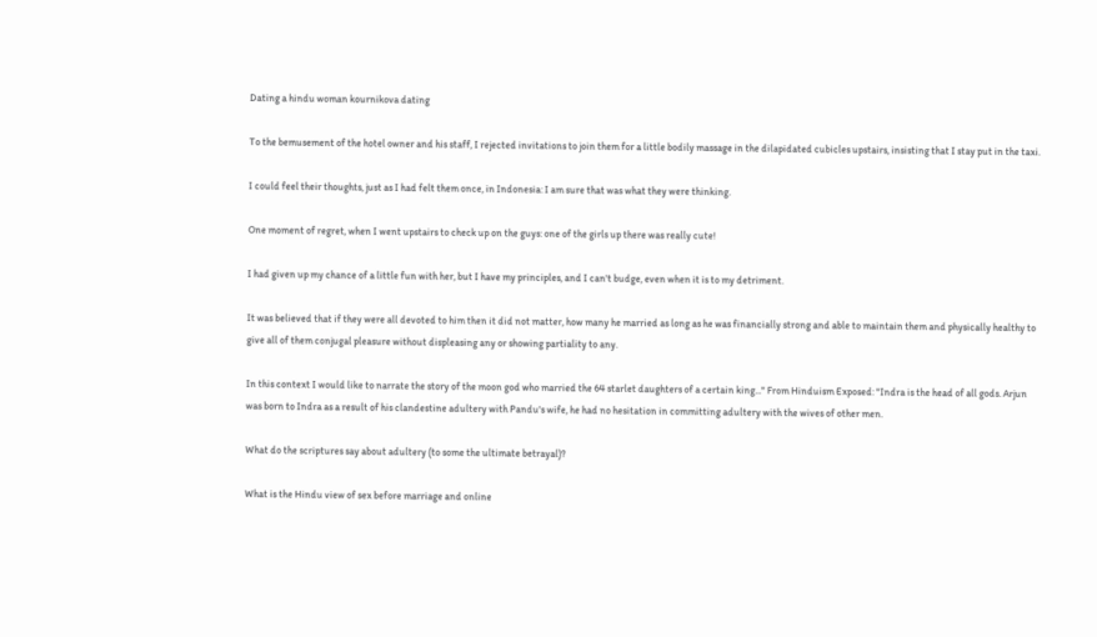Dating a hindu woman kournikova dating

To the bemusement of the hotel owner and his staff, I rejected invitations to join them for a little bodily massage in the dilapidated cubicles upstairs, insisting that I stay put in the taxi.

I could feel their thoughts, just as I had felt them once, in Indonesia: I am sure that was what they were thinking.

One moment of regret, when I went upstairs to check up on the guys: one of the girls up there was really cute!

I had given up my chance of a little fun with her, but I have my principles, and I can't budge, even when it is to my detriment.

It was believed that if they were all devoted to him then it did not matter, how many he married as long as he was financially strong and able to maintain them and physically healthy to give all of them conjugal pleasure without displeasing any or showing partiality to any.

In this context I would like to narrate the story of the moon god who married the 64 starlet daughters of a certain king..." From Hinduism Exposed: "Indra is the head of all gods. Arjun was born to Indra as a result of his clandestine adultery with Pandu's wife, he had no hesitation in committing adultery with the wives of other men.

What do the scriptures say about adultery (to some the ultimate betrayal)?

What is the Hindu view of sex before marriage and online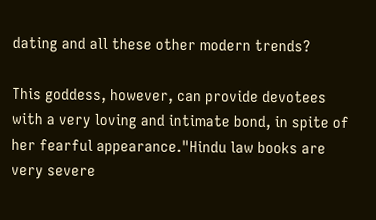dating and all these other modern trends?

This goddess, however, can provide devotees with a very loving and intimate bond, in spite of her fearful appearance."Hindu law books are very severe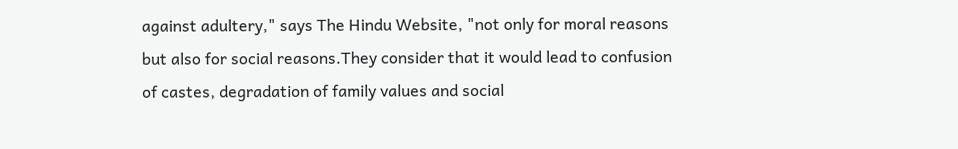against adultery," says The Hindu Website, "not only for moral reasons but also for social reasons.They consider that it would lead to confusion of castes, degradation of family values and social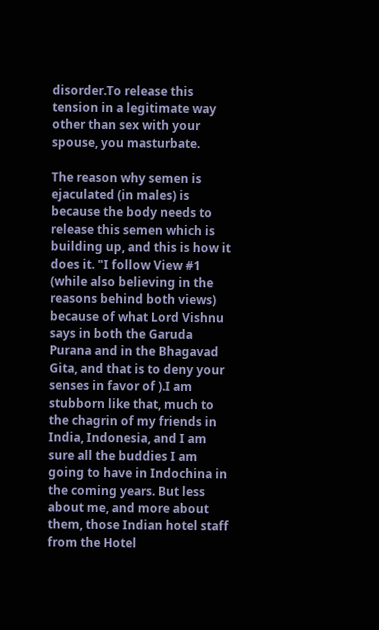disorder.To release this tension in a legitimate way other than sex with your spouse, you masturbate.

The reason why semen is ejaculated (in males) is because the body needs to release this semen which is building up, and this is how it does it. "I follow View #1 (while also believing in the reasons behind both views) because of what Lord Vishnu says in both the Garuda Purana and in the Bhagavad Gita, and that is to deny your senses in favor of ).I am stubborn like that, much to the chagrin of my friends in India, Indonesia, and I am sure all the buddies I am going to have in Indochina in the coming years. But less about me, and more about them, those Indian hotel staff from the Hotel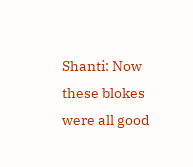Shanti: Now these blokes were all good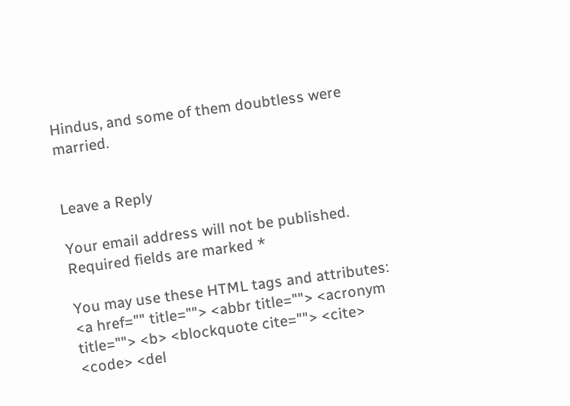Hindus, and some of them doubtless were married.


Leave a Reply

Your email address will not be published. Required fields are marked *

You may use these HTML tags and attributes: <a href="" title=""> <abbr title=""> <acronym title=""> <b> <blockquote cite=""> <cite> <code> <del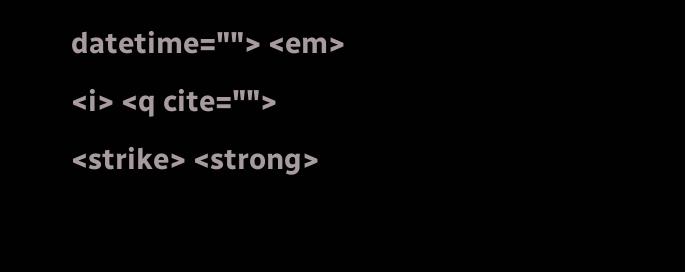datetime=""> <em> <i> <q cite=""> <strike> <strong>